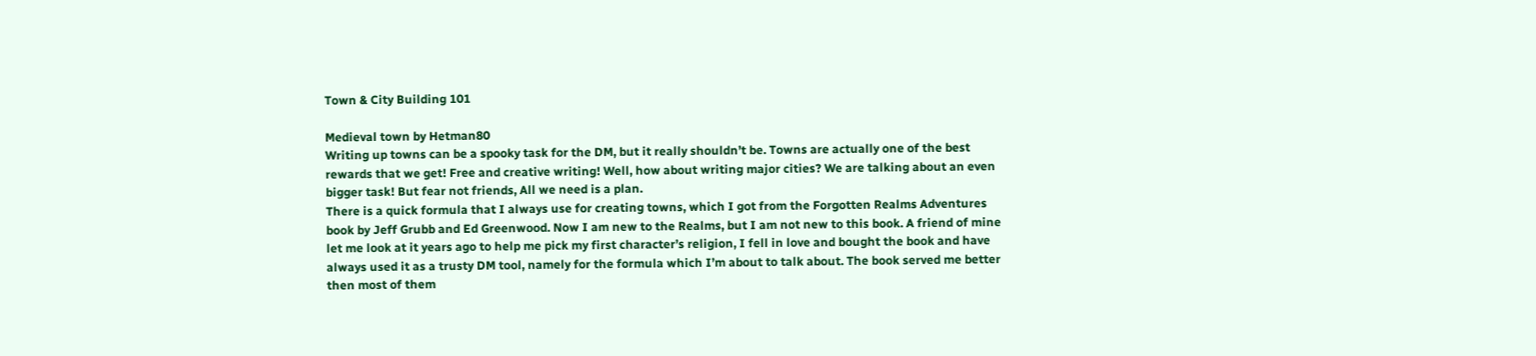Town & City Building 101

Medieval town by Hetman80
Writing up towns can be a spooky task for the DM, but it really shouldn’t be. Towns are actually one of the best rewards that we get! Free and creative writing! Well, how about writing major cities? We are talking about an even bigger task! But fear not friends, All we need is a plan.
There is a quick formula that I always use for creating towns, which I got from the Forgotten Realms Adventures book by Jeff Grubb and Ed Greenwood. Now I am new to the Realms, but I am not new to this book. A friend of mine let me look at it years ago to help me pick my first character’s religion, I fell in love and bought the book and have always used it as a trusty DM tool, namely for the formula which I’m about to talk about. The book served me better then most of them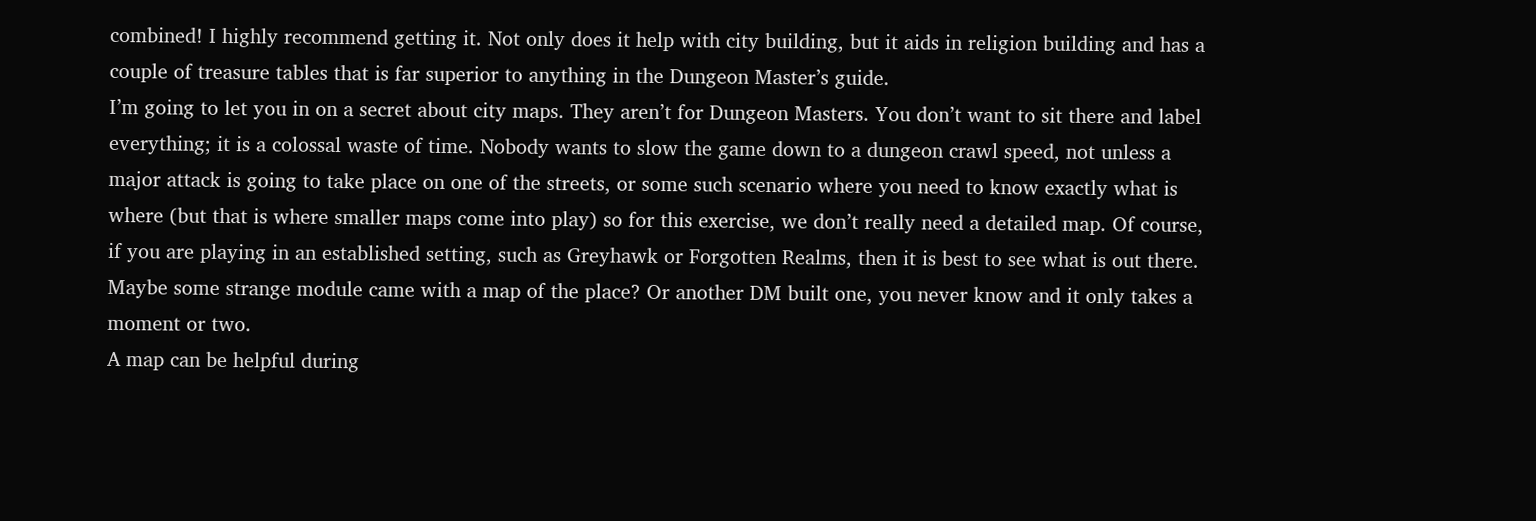combined! I highly recommend getting it. Not only does it help with city building, but it aids in religion building and has a couple of treasure tables that is far superior to anything in the Dungeon Master’s guide.
I’m going to let you in on a secret about city maps. They aren’t for Dungeon Masters. You don’t want to sit there and label everything; it is a colossal waste of time. Nobody wants to slow the game down to a dungeon crawl speed, not unless a major attack is going to take place on one of the streets, or some such scenario where you need to know exactly what is where (but that is where smaller maps come into play) so for this exercise, we don’t really need a detailed map. Of course, if you are playing in an established setting, such as Greyhawk or Forgotten Realms, then it is best to see what is out there. Maybe some strange module came with a map of the place? Or another DM built one, you never know and it only takes a moment or two.
A map can be helpful during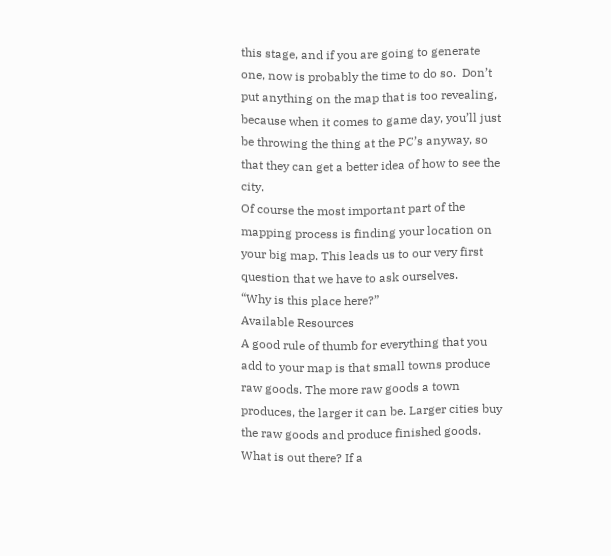this stage, and if you are going to generate one, now is probably the time to do so.  Don’t put anything on the map that is too revealing, because when it comes to game day, you’ll just be throwing the thing at the PC’s anyway, so that they can get a better idea of how to see the city.
Of course the most important part of the mapping process is finding your location on your big map. This leads us to our very first question that we have to ask ourselves.
“Why is this place here?”
Available Resources
A good rule of thumb for everything that you add to your map is that small towns produce raw goods. The more raw goods a town produces, the larger it can be. Larger cities buy the raw goods and produce finished goods.
What is out there? If a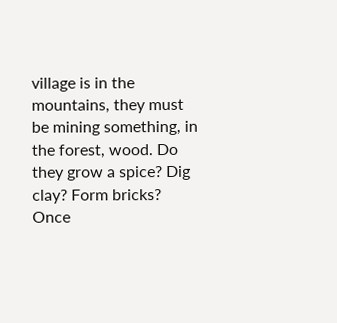village is in the mountains, they must be mining something, in the forest, wood. Do they grow a spice? Dig clay? Form bricks? Once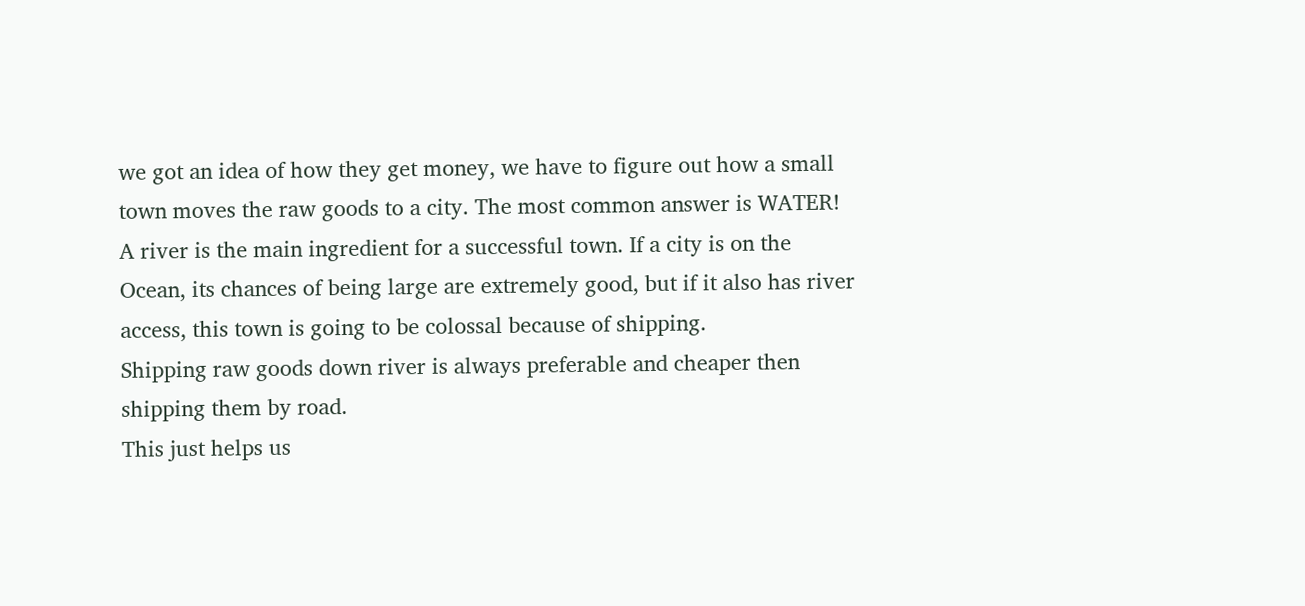we got an idea of how they get money, we have to figure out how a small town moves the raw goods to a city. The most common answer is WATER! A river is the main ingredient for a successful town. If a city is on the Ocean, its chances of being large are extremely good, but if it also has river access, this town is going to be colossal because of shipping.
Shipping raw goods down river is always preferable and cheaper then shipping them by road.
This just helps us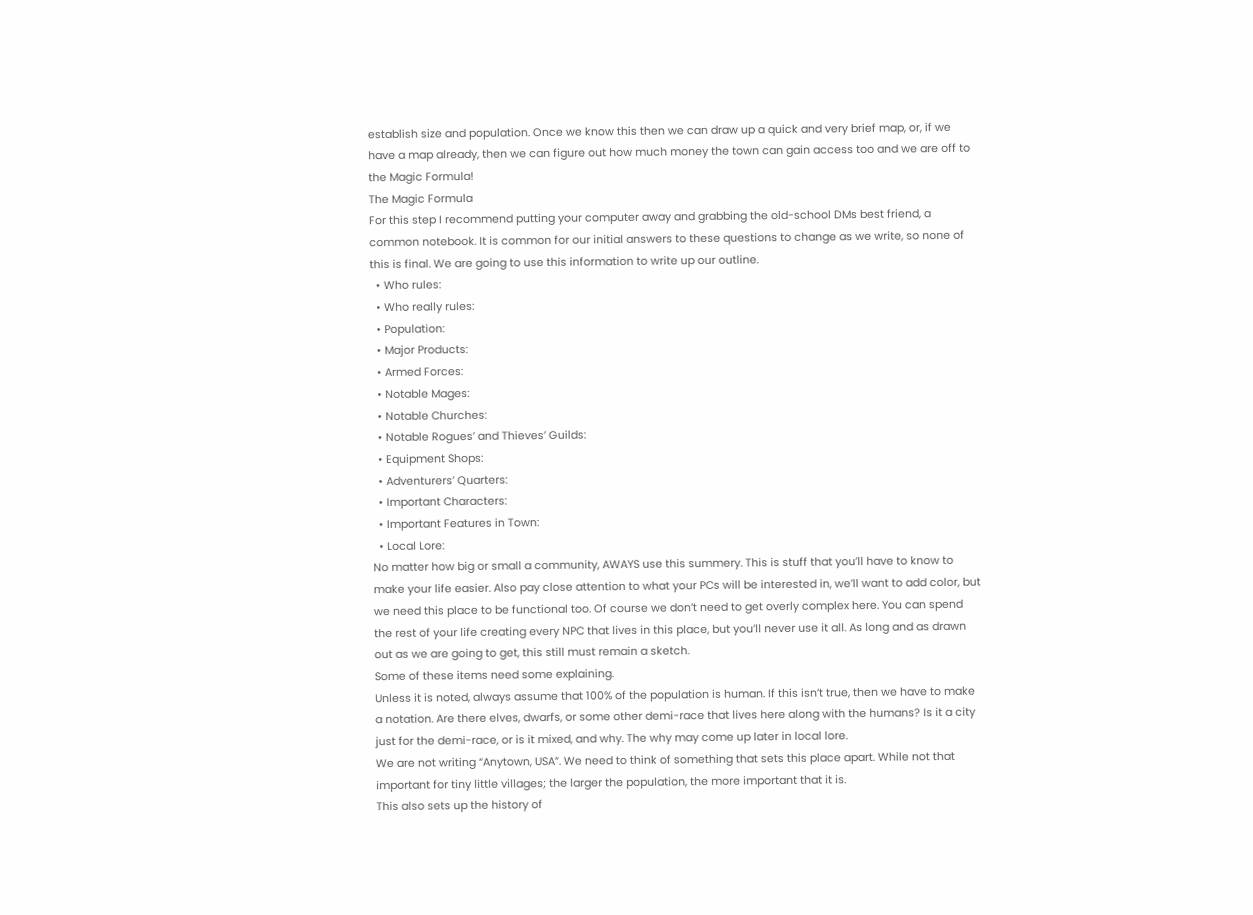establish size and population. Once we know this then we can draw up a quick and very brief map, or, if we have a map already, then we can figure out how much money the town can gain access too and we are off to the Magic Formula!
The Magic Formula
For this step I recommend putting your computer away and grabbing the old-school DMs best friend, a common notebook. It is common for our initial answers to these questions to change as we write, so none of this is final. We are going to use this information to write up our outline.
  • Who rules:
  • Who really rules:
  • Population:
  • Major Products:
  • Armed Forces:
  • Notable Mages:
  • Notable Churches:
  • Notable Rogues’ and Thieves’ Guilds:
  • Equipment Shops:
  • Adventurers’ Quarters:
  • Important Characters:
  • Important Features in Town:
  • Local Lore:
No matter how big or small a community, AWAYS use this summery. This is stuff that you’ll have to know to make your life easier. Also pay close attention to what your PCs will be interested in, we’ll want to add color, but we need this place to be functional too. Of course we don’t need to get overly complex here. You can spend the rest of your life creating every NPC that lives in this place, but you’ll never use it all. As long and as drawn out as we are going to get, this still must remain a sketch.
Some of these items need some explaining.
Unless it is noted, always assume that 100% of the population is human. If this isn’t true, then we have to make a notation. Are there elves, dwarfs, or some other demi-race that lives here along with the humans? Is it a city just for the demi-race, or is it mixed, and why. The why may come up later in local lore.
We are not writing “Anytown, USA”. We need to think of something that sets this place apart. While not that important for tiny little villages; the larger the population, the more important that it is.
This also sets up the history of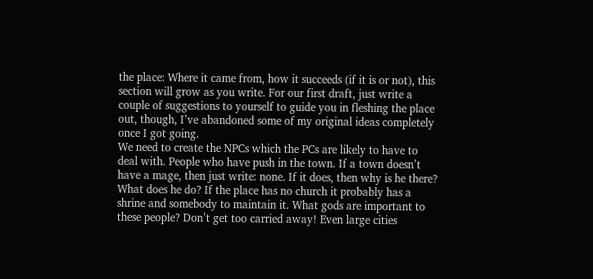the place: Where it came from, how it succeeds (if it is or not), this section will grow as you write. For our first draft, just write a couple of suggestions to yourself to guide you in fleshing the place out, though, I’ve abandoned some of my original ideas completely once I got going.
We need to create the NPCs which the PCs are likely to have to deal with. People who have push in the town. If a town doesn’t have a mage, then just write: none. If it does, then why is he there? What does he do? If the place has no church it probably has a shrine and somebody to maintain it. What gods are important to these people? Don’t get too carried away! Even large cities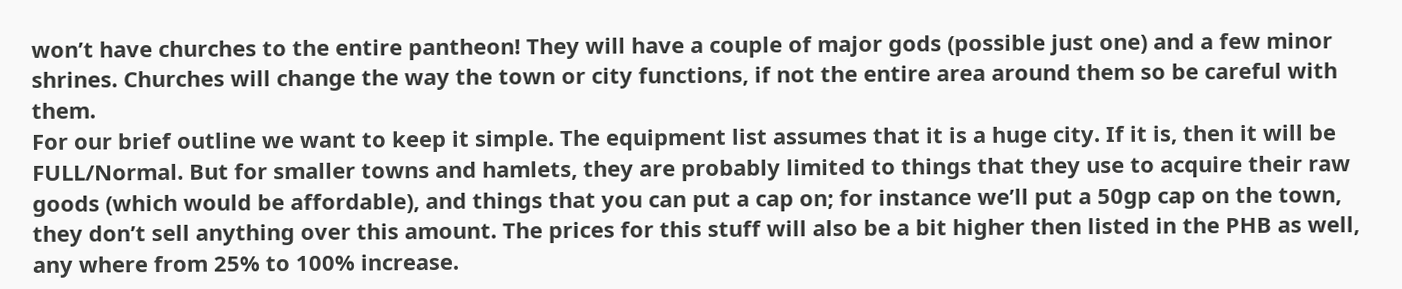won’t have churches to the entire pantheon! They will have a couple of major gods (possible just one) and a few minor shrines. Churches will change the way the town or city functions, if not the entire area around them so be careful with them.
For our brief outline we want to keep it simple. The equipment list assumes that it is a huge city. If it is, then it will be FULL/Normal. But for smaller towns and hamlets, they are probably limited to things that they use to acquire their raw goods (which would be affordable), and things that you can put a cap on; for instance we’ll put a 50gp cap on the town, they don’t sell anything over this amount. The prices for this stuff will also be a bit higher then listed in the PHB as well, any where from 25% to 100% increase.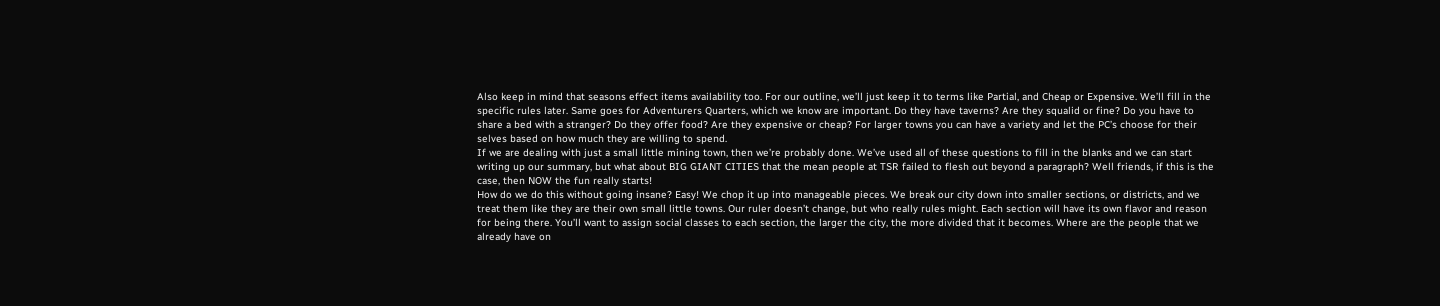Also keep in mind that seasons effect items availability too. For our outline, we’ll just keep it to terms like Partial, and Cheap or Expensive. We’ll fill in the specific rules later. Same goes for Adventurers Quarters, which we know are important. Do they have taverns? Are they squalid or fine? Do you have to share a bed with a stranger? Do they offer food? Are they expensive or cheap? For larger towns you can have a variety and let the PC’s choose for their selves based on how much they are willing to spend.
If we are dealing with just a small little mining town, then we’re probably done. We’ve used all of these questions to fill in the blanks and we can start writing up our summary, but what about BIG GIANT CITIES that the mean people at TSR failed to flesh out beyond a paragraph? Well friends, if this is the case, then NOW the fun really starts!
How do we do this without going insane? Easy! We chop it up into manageable pieces. We break our city down into smaller sections, or districts, and we treat them like they are their own small little towns. Our ruler doesn’t change, but who really rules might. Each section will have its own flavor and reason for being there. You’ll want to assign social classes to each section, the larger the city, the more divided that it becomes. Where are the people that we already have on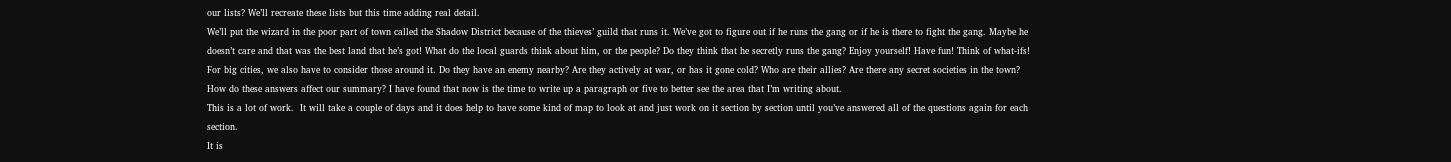our lists? We’ll recreate these lists but this time adding real detail.
We’ll put the wizard in the poor part of town called the Shadow District because of the thieves’ guild that runs it. We’ve got to figure out if he runs the gang or if he is there to fight the gang. Maybe he doesn’t care and that was the best land that he’s got! What do the local guards think about him, or the people? Do they think that he secretly runs the gang? Enjoy yourself! Have fun! Think of what-ifs!
For big cities, we also have to consider those around it. Do they have an enemy nearby? Are they actively at war, or has it gone cold? Who are their allies? Are there any secret societies in the town? How do these answers affect our summary? I have found that now is the time to write up a paragraph or five to better see the area that I’m writing about.
This is a lot of work.  It will take a couple of days and it does help to have some kind of map to look at and just work on it section by section until you’ve answered all of the questions again for each section.
It is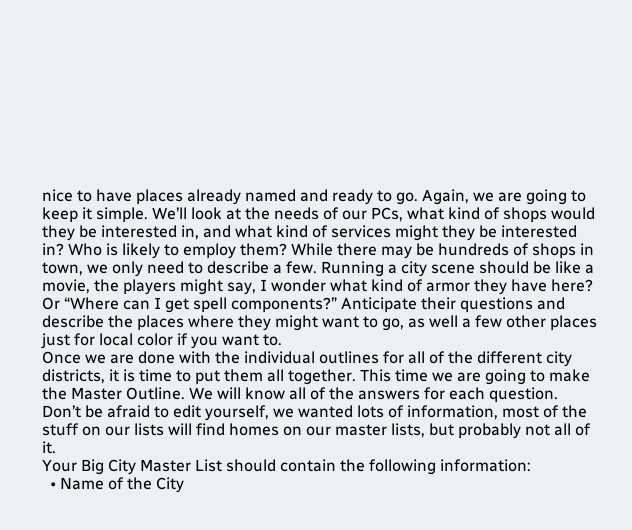nice to have places already named and ready to go. Again, we are going to keep it simple. We’ll look at the needs of our PCs, what kind of shops would they be interested in, and what kind of services might they be interested in? Who is likely to employ them? While there may be hundreds of shops in town, we only need to describe a few. Running a city scene should be like a movie, the players might say, I wonder what kind of armor they have here? Or “Where can I get spell components?” Anticipate their questions and describe the places where they might want to go, as well a few other places just for local color if you want to.
Once we are done with the individual outlines for all of the different city districts, it is time to put them all together. This time we are going to make the Master Outline. We will know all of the answers for each question. Don’t be afraid to edit yourself, we wanted lots of information, most of the stuff on our lists will find homes on our master lists, but probably not all of it.
Your Big City Master List should contain the following information:
  • Name of the City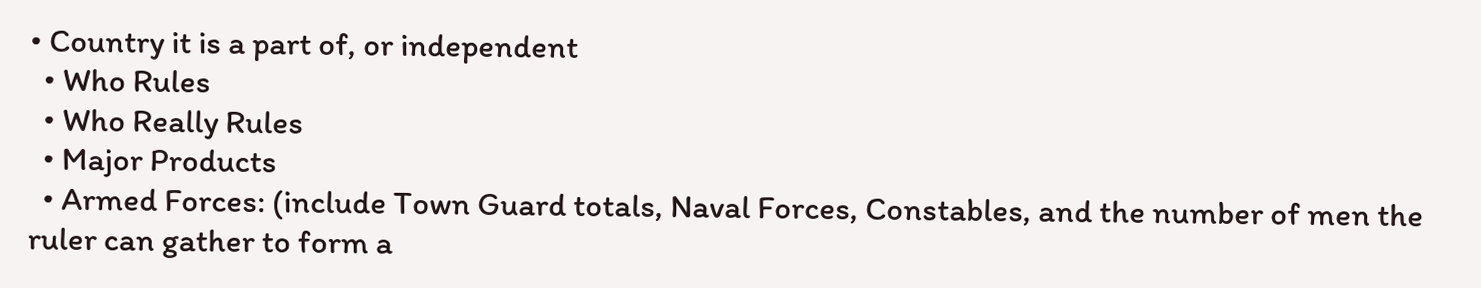• Country it is a part of, or independent
  • Who Rules
  • Who Really Rules
  • Major Products
  • Armed Forces: (include Town Guard totals, Naval Forces, Constables, and the number of men the ruler can gather to form a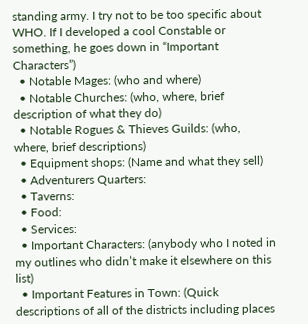standing army. I try not to be too specific about WHO. If I developed a cool Constable or something, he goes down in “Important Characters”)
  • Notable Mages: (who and where)
  • Notable Churches: (who, where, brief description of what they do)
  • Notable Rogues & Thieves Guilds: (who, where, brief descriptions)
  • Equipment shops: (Name and what they sell)
  • Adventurers Quarters:
  • Taverns:
  • Food:
  • Services:
  • Important Characters: (anybody who I noted in my outlines who didn’t make it elsewhere on this list)
  • Important Features in Town: (Quick descriptions of all of the districts including places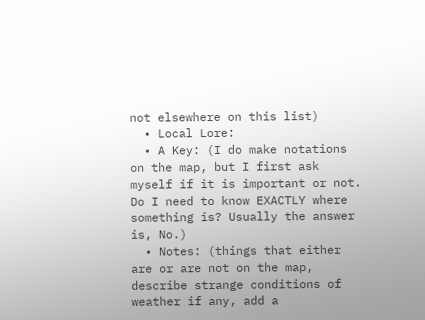not elsewhere on this list)
  • Local Lore:
  • A Key: (I do make notations on the map, but I first ask myself if it is important or not. Do I need to know EXACTLY where something is? Usually the answer is, No.)
  • Notes: (things that either are or are not on the map, describe strange conditions of weather if any, add a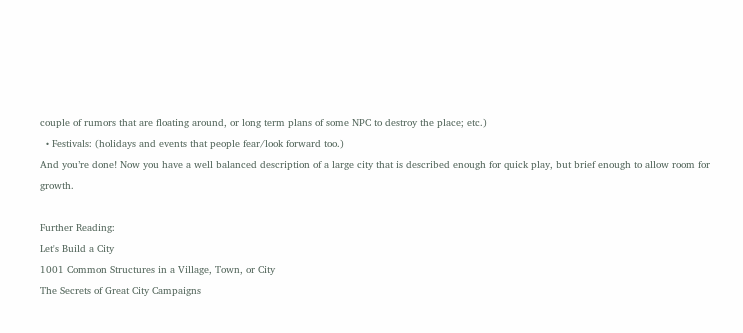couple of rumors that are floating around, or long term plans of some NPC to destroy the place; etc.)
  • Festivals: (holidays and events that people fear/look forward too.)
And you’re done! Now you have a well balanced description of a large city that is described enough for quick play, but brief enough to allow room for growth.

Further Reading:
Let's Build a City
1001 Common Structures in a Village, Town, or City
The Secrets of Great City Campaigns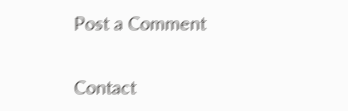Post a Comment


Contact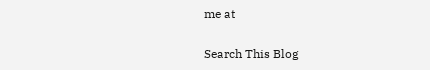me at

Search This Blog